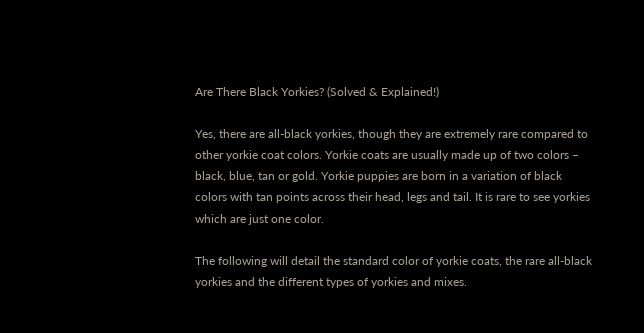Are There Black Yorkies? (Solved & Explained!)

Yes, there are all-black yorkies, though they are extremely rare compared to other yorkie coat colors. Yorkie coats are usually made up of two colors – black, blue, tan or gold. Yorkie puppies are born in a variation of black colors with tan points across their head, legs and tail. It is rare to see yorkies which are just one color.

The following will detail the standard color of yorkie coats, the rare all-black yorkies and the different types of yorkies and mixes.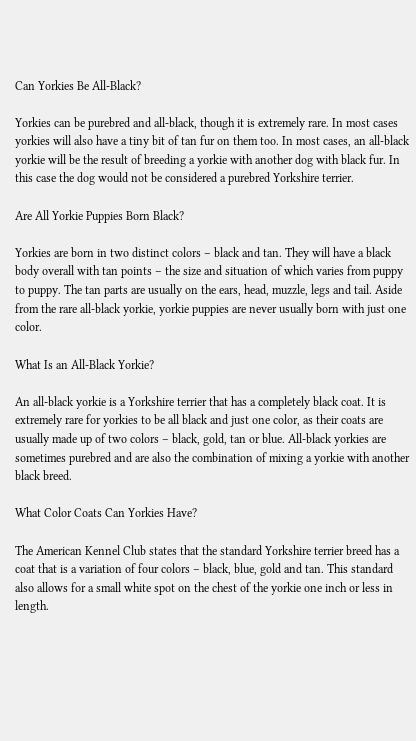Can Yorkies Be All-Black?

Yorkies can be purebred and all-black, though it is extremely rare. In most cases yorkies will also have a tiny bit of tan fur on them too. In most cases, an all-black yorkie will be the result of breeding a yorkie with another dog with black fur. In this case the dog would not be considered a purebred Yorkshire terrier.

Are All Yorkie Puppies Born Black?

Yorkies are born in two distinct colors – black and tan. They will have a black body overall with tan points – the size and situation of which varies from puppy to puppy. The tan parts are usually on the ears, head, muzzle, legs and tail. Aside from the rare all-black yorkie, yorkie puppies are never usually born with just one color.

What Is an All-Black Yorkie?

An all-black yorkie is a Yorkshire terrier that has a completely black coat. It is extremely rare for yorkies to be all black and just one color, as their coats are usually made up of two colors – black, gold, tan or blue. All-black yorkies are sometimes purebred and are also the combination of mixing a yorkie with another black breed.

What Color Coats Can Yorkies Have?

The American Kennel Club states that the standard Yorkshire terrier breed has a coat that is a variation of four colors – black, blue, gold and tan. This standard also allows for a small white spot on the chest of the yorkie one inch or less in length.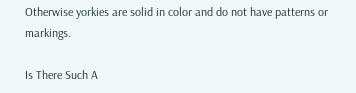Otherwise yorkies are solid in color and do not have patterns or markings.

Is There Such A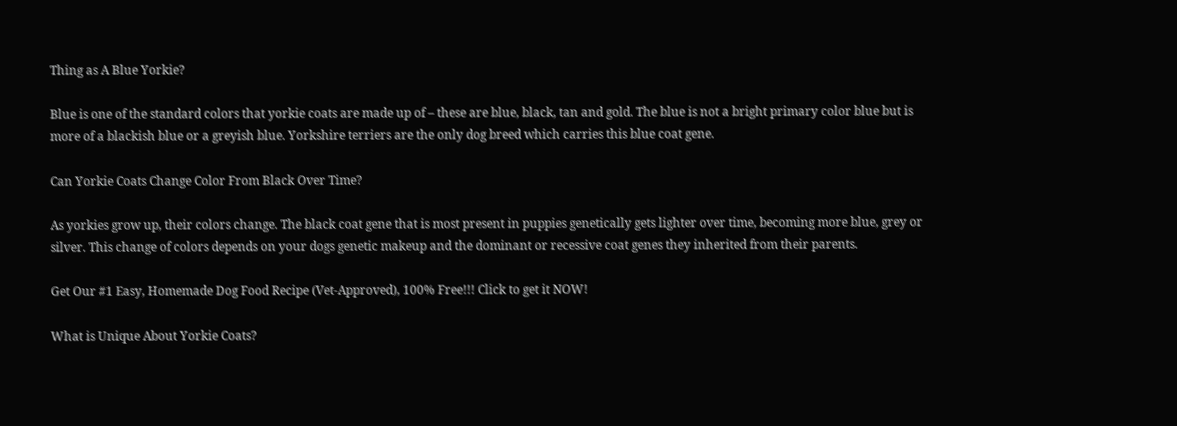Thing as A Blue Yorkie?

Blue is one of the standard colors that yorkie coats are made up of – these are blue, black, tan and gold. The blue is not a bright primary color blue but is more of a blackish blue or a greyish blue. Yorkshire terriers are the only dog breed which carries this blue coat gene.

Can Yorkie Coats Change Color From Black Over Time?

As yorkies grow up, their colors change. The black coat gene that is most present in puppies genetically gets lighter over time, becoming more blue, grey or silver. This change of colors depends on your dogs genetic makeup and the dominant or recessive coat genes they inherited from their parents.

Get Our #1 Easy, Homemade Dog Food Recipe (Vet-Approved), 100% Free!!! Click to get it NOW!

What is Unique About Yorkie Coats?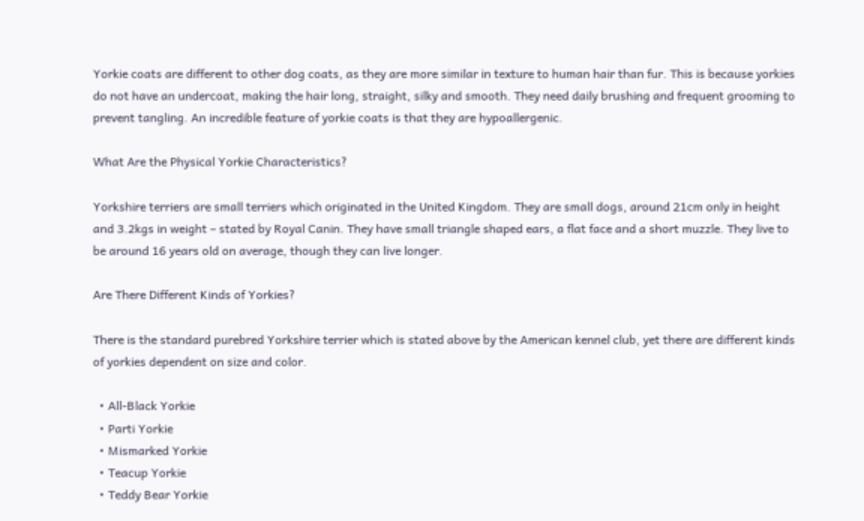Yorkie coats are different to other dog coats, as they are more similar in texture to human hair than fur. This is because yorkies do not have an undercoat, making the hair long, straight, silky and smooth. They need daily brushing and frequent grooming to prevent tangling. An incredible feature of yorkie coats is that they are hypoallergenic.

What Are the Physical Yorkie Characteristics?

Yorkshire terriers are small terriers which originated in the United Kingdom. They are small dogs, around 21cm only in height and 3.2kgs in weight – stated by Royal Canin. They have small triangle shaped ears, a flat face and a short muzzle. They live to be around 16 years old on average, though they can live longer.

Are There Different Kinds of Yorkies?

There is the standard purebred Yorkshire terrier which is stated above by the American kennel club, yet there are different kinds of yorkies dependent on size and color.

  • All-Black Yorkie
  • Parti Yorkie
  • Mismarked Yorkie
  • Teacup Yorkie
  • Teddy Bear Yorkie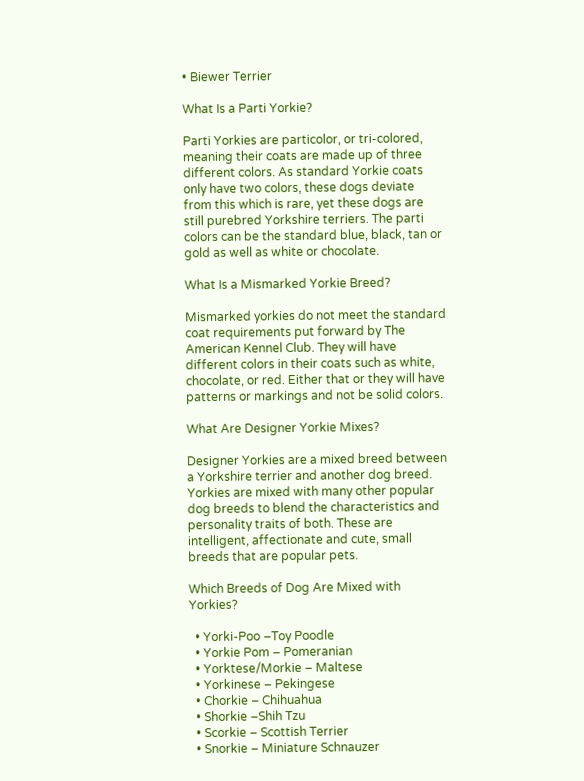• Biewer Terrier

What Is a Parti Yorkie?

Parti Yorkies are particolor, or tri-colored, meaning their coats are made up of three different colors. As standard Yorkie coats only have two colors, these dogs deviate from this which is rare, yet these dogs are still purebred Yorkshire terriers. The parti colors can be the standard blue, black, tan or gold as well as white or chocolate.

What Is a Mismarked Yorkie Breed?

Mismarked yorkies do not meet the standard coat requirements put forward by The American Kennel Club. They will have different colors in their coats such as white, chocolate, or red. Either that or they will have patterns or markings and not be solid colors.

What Are Designer Yorkie Mixes?

Designer Yorkies are a mixed breed between a Yorkshire terrier and another dog breed. Yorkies are mixed with many other popular dog breeds to blend the characteristics and personality traits of both. These are intelligent, affectionate and cute, small breeds that are popular pets.

Which Breeds of Dog Are Mixed with Yorkies?

  • Yorki-Poo –Toy Poodle
  • Yorkie Pom – Pomeranian
  • Yorktese/Morkie – Maltese
  • Yorkinese – Pekingese
  • Chorkie – Chihuahua
  • Shorkie –Shih Tzu
  • Scorkie – Scottish Terrier
  • Snorkie – Miniature Schnauzer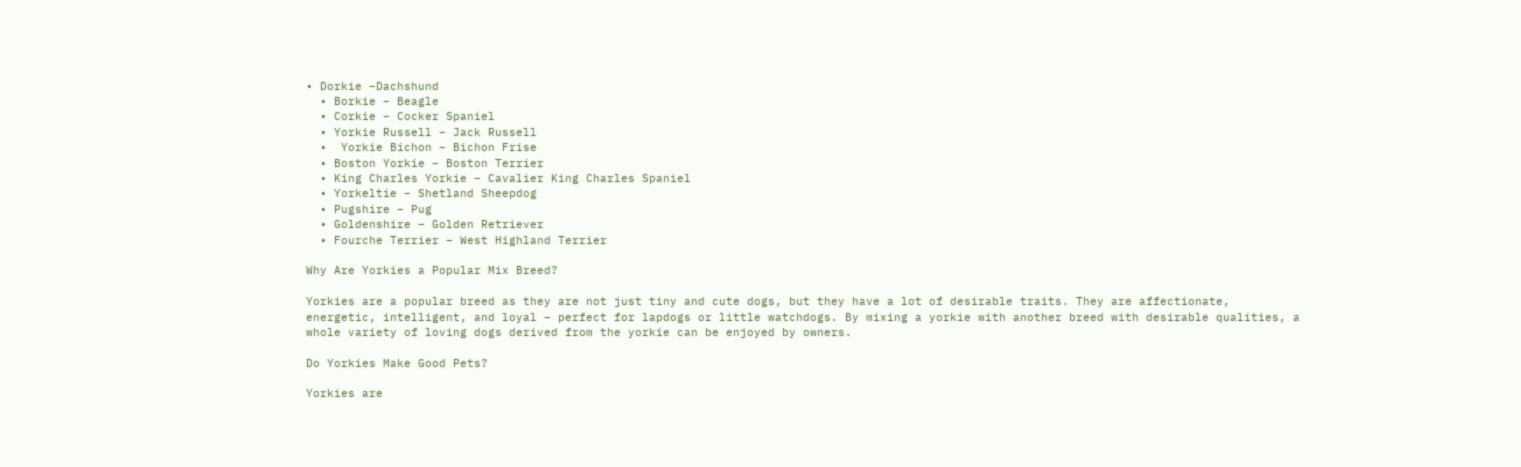• Dorkie –Dachshund
  • Borkie – Beagle
  • Corkie – Cocker Spaniel
  • Yorkie Russell – Jack Russell
  •  Yorkie Bichon – Bichon Frise
  • Boston Yorkie – Boston Terrier
  • King Charles Yorkie – Cavalier King Charles Spaniel
  • Yorkeltie – Shetland Sheepdog
  • Pugshire – Pug
  • Goldenshire – Golden Retriever
  • Fourche Terrier – West Highland Terrier

Why Are Yorkies a Popular Mix Breed?

Yorkies are a popular breed as they are not just tiny and cute dogs, but they have a lot of desirable traits. They are affectionate, energetic, intelligent, and loyal – perfect for lapdogs or little watchdogs. By mixing a yorkie with another breed with desirable qualities, a whole variety of loving dogs derived from the yorkie can be enjoyed by owners.

Do Yorkies Make Good Pets?

Yorkies are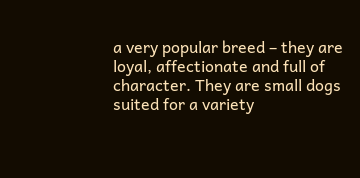a very popular breed – they are loyal, affectionate and full of character. They are small dogs suited for a variety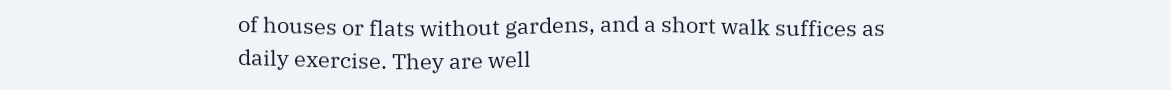of houses or flats without gardens, and a short walk suffices as daily exercise. They are well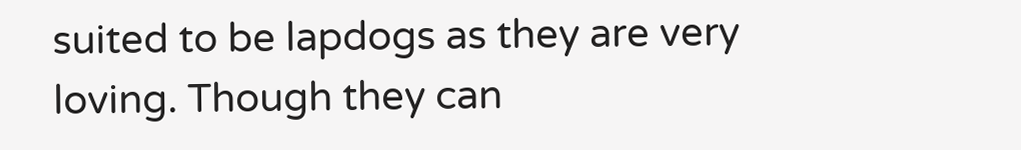suited to be lapdogs as they are very loving. Though they can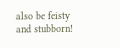also be feisty and stubborn!